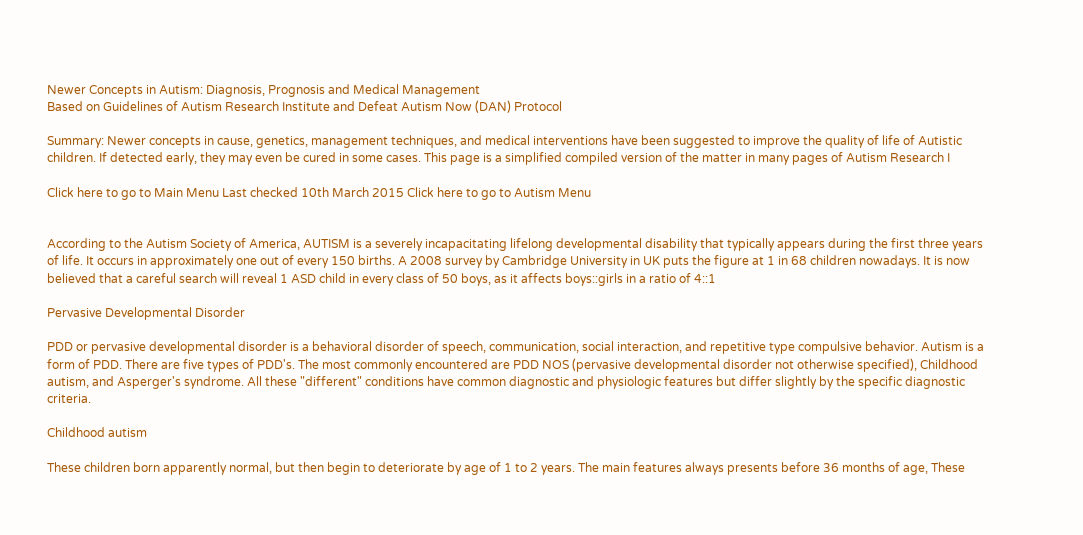Newer Concepts in Autism: Diagnosis, Prognosis and Medical Management
Based on Guidelines of Autism Research Institute and Defeat Autism Now (DAN) Protocol

Summary: Newer concepts in cause, genetics, management techniques, and medical interventions have been suggested to improve the quality of life of Autistic children. If detected early, they may even be cured in some cases. This page is a simplified compiled version of the matter in many pages of Autism Research I

Click here to go to Main Menu Last checked 10th March 2015 Click here to go to Autism Menu


According to the Autism Society of America, AUTISM is a severely incapacitating lifelong developmental disability that typically appears during the first three years of life. It occurs in approximately one out of every 150 births. A 2008 survey by Cambridge University in UK puts the figure at 1 in 68 children nowadays. It is now believed that a careful search will reveal 1 ASD child in every class of 50 boys, as it affects boys::girls in a ratio of 4::1

Pervasive Developmental Disorder

PDD or pervasive developmental disorder is a behavioral disorder of speech, communication, social interaction, and repetitive type compulsive behavior. Autism is a form of PDD. There are five types of PDD's. The most commonly encountered are PDD NOS (pervasive developmental disorder not otherwise specified), Childhood autism, and Asperger's syndrome. All these "different" conditions have common diagnostic and physiologic features but differ slightly by the specific diagnostic criteria.

Childhood autism

These children born apparently normal, but then begin to deteriorate by age of 1 to 2 years. The main features always presents before 36 months of age, These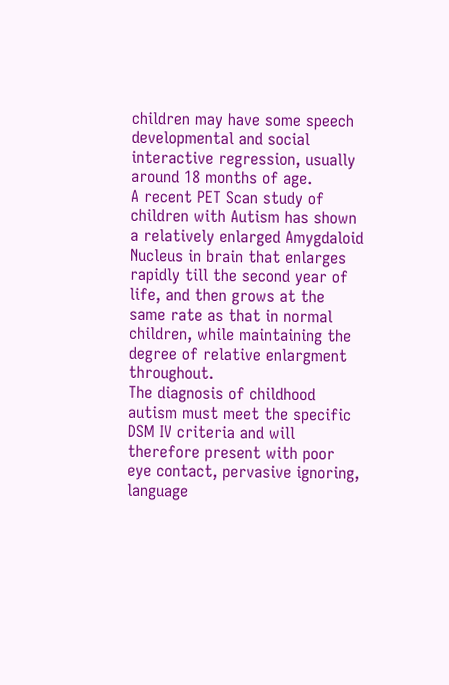children may have some speech developmental and social interactive regression, usually around 18 months of age.
A recent PET Scan study of children with Autism has shown a relatively enlarged Amygdaloid Nucleus in brain that enlarges rapidly till the second year of life, and then grows at the same rate as that in normal children, while maintaining the degree of relative enlargment throughout.
The diagnosis of childhood autism must meet the specific DSM IV criteria and will therefore present with poor eye contact, pervasive ignoring, language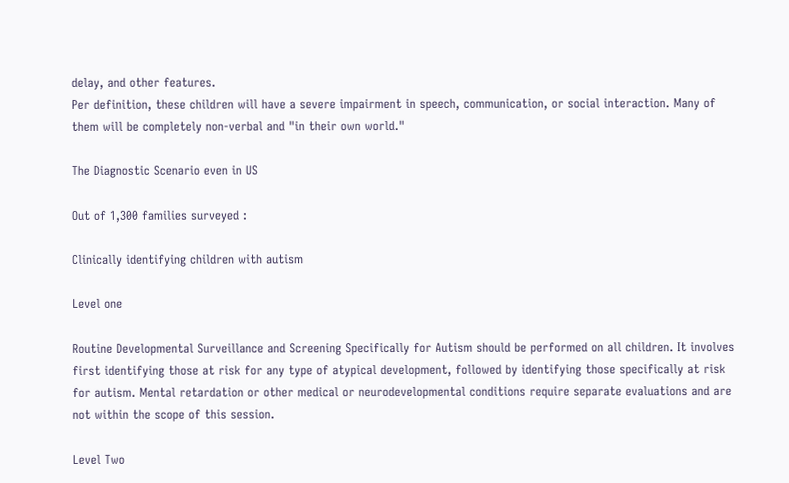delay, and other features.
Per definition, these children will have a severe impairment in speech, communication, or social interaction. Many of them will be completely non-verbal and "in their own world."

The Diagnostic Scenario even in US

Out of 1,300 families surveyed :

Clinically identifying children with autism

Level one

Routine Developmental Surveillance and Screening Specifically for Autism should be performed on all children. It involves first identifying those at risk for any type of atypical development, followed by identifying those specifically at risk for autism. Mental retardation or other medical or neurodevelopmental conditions require separate evaluations and are not within the scope of this session.

Level Two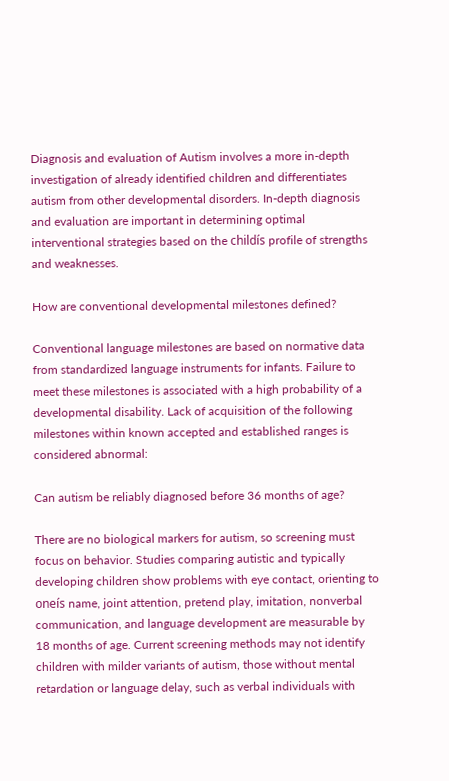Diagnosis and evaluation of Autism involves a more in-depth investigation of already identified children and differentiates autism from other developmental disorders. In-depth diagnosis and evaluation are important in determining optimal interventional strategies based on the childís profile of strengths and weaknesses.

How are conventional developmental milestones defined?

Conventional language milestones are based on normative data from standardized language instruments for infants. Failure to meet these milestones is associated with a high probability of a developmental disability. Lack of acquisition of the following milestones within known accepted and established ranges is considered abnormal:

Can autism be reliably diagnosed before 36 months of age?

There are no biological markers for autism, so screening must focus on behavior. Studies comparing autistic and typically developing children show problems with eye contact, orienting to oneís name, joint attention, pretend play, imitation, nonverbal communication, and language development are measurable by 18 months of age. Current screening methods may not identify children with milder variants of autism, those without mental retardation or language delay, such as verbal individuals with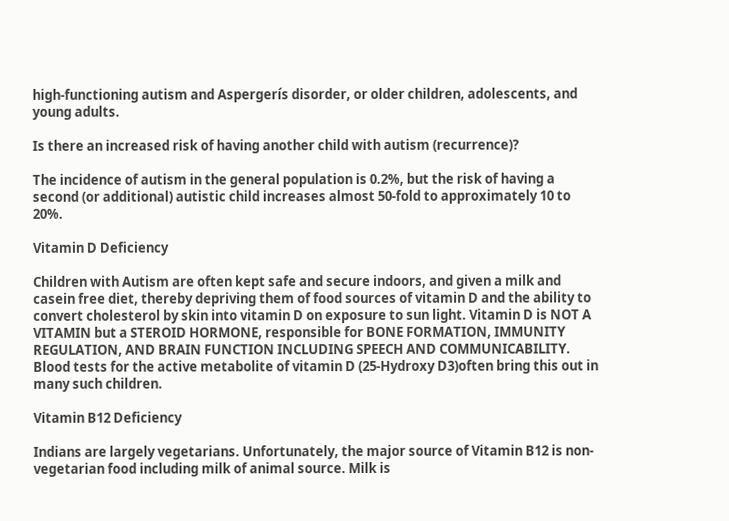high-functioning autism and Aspergerís disorder, or older children, adolescents, and young adults.

Is there an increased risk of having another child with autism (recurrence)?

The incidence of autism in the general population is 0.2%, but the risk of having a second (or additional) autistic child increases almost 50-fold to approximately 10 to 20%.

Vitamin D Deficiency

Children with Autism are often kept safe and secure indoors, and given a milk and casein free diet, thereby depriving them of food sources of vitamin D and the ability to convert cholesterol by skin into vitamin D on exposure to sun light. Vitamin D is NOT A VITAMIN but a STEROID HORMONE, responsible for BONE FORMATION, IMMUNITY REGULATION, AND BRAIN FUNCTION INCLUDING SPEECH AND COMMUNICABILITY. Blood tests for the active metabolite of vitamin D (25-Hydroxy D3)often bring this out in many such children.

Vitamin B12 Deficiency

Indians are largely vegetarians. Unfortunately, the major source of Vitamin B12 is non-vegetarian food including milk of animal source. Milk is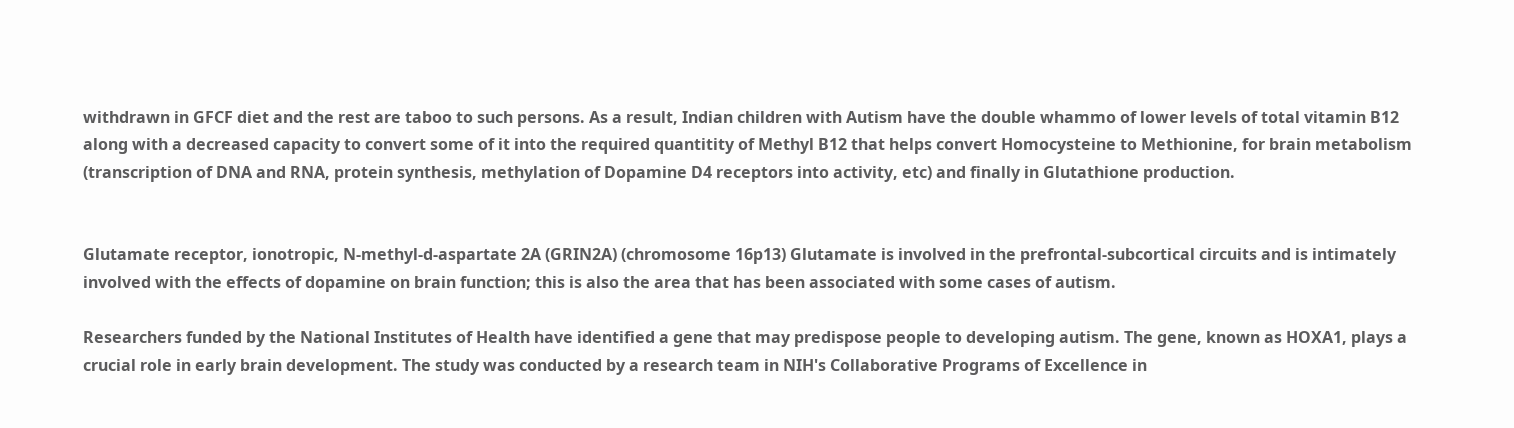withdrawn in GFCF diet and the rest are taboo to such persons. As a result, Indian children with Autism have the double whammo of lower levels of total vitamin B12 along with a decreased capacity to convert some of it into the required quantitity of Methyl B12 that helps convert Homocysteine to Methionine, for brain metabolism (transcription of DNA and RNA, protein synthesis, methylation of Dopamine D4 receptors into activity, etc) and finally in Glutathione production.


Glutamate receptor, ionotropic, N-methyl-d-aspartate 2A (GRIN2A) (chromosome 16p13) Glutamate is involved in the prefrontal-subcortical circuits and is intimately involved with the effects of dopamine on brain function; this is also the area that has been associated with some cases of autism.

Researchers funded by the National Institutes of Health have identified a gene that may predispose people to developing autism. The gene, known as HOXA1, plays a crucial role in early brain development. The study was conducted by a research team in NIH's Collaborative Programs of Excellence in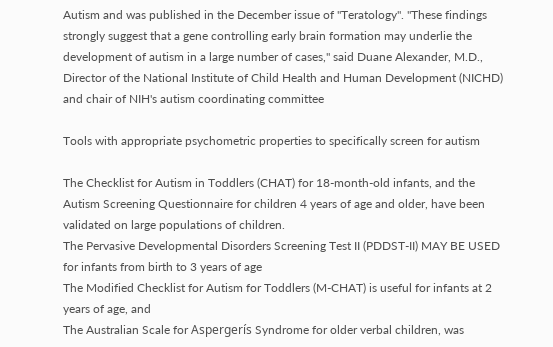Autism and was published in the December issue of "Teratology". "These findings strongly suggest that a gene controlling early brain formation may underlie the development of autism in a large number of cases," said Duane Alexander, M.D., Director of the National Institute of Child Health and Human Development (NICHD) and chair of NIH's autism coordinating committee

Tools with appropriate psychometric properties to specifically screen for autism

The Checklist for Autism in Toddlers (CHAT) for 18-month-old infants, and the Autism Screening Questionnaire for children 4 years of age and older, have been validated on large populations of children.
The Pervasive Developmental Disorders Screening Test II (PDDST-II) MAY BE USED for infants from birth to 3 years of age
The Modified Checklist for Autism for Toddlers (M-CHAT) is useful for infants at 2 years of age, and
The Australian Scale for Aspergerís Syndrome for older verbal children, was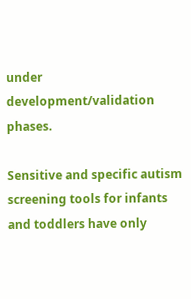under development/validation phases.

Sensitive and specific autism screening tools for infants and toddlers have only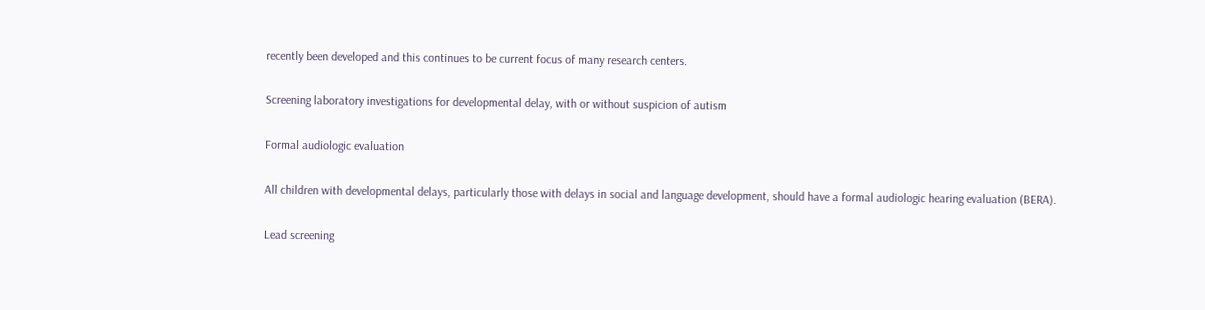recently been developed and this continues to be current focus of many research centers.

Screening laboratory investigations for developmental delay, with or without suspicion of autism

Formal audiologic evaluation

All children with developmental delays, particularly those with delays in social and language development, should have a formal audiologic hearing evaluation (BERA).

Lead screening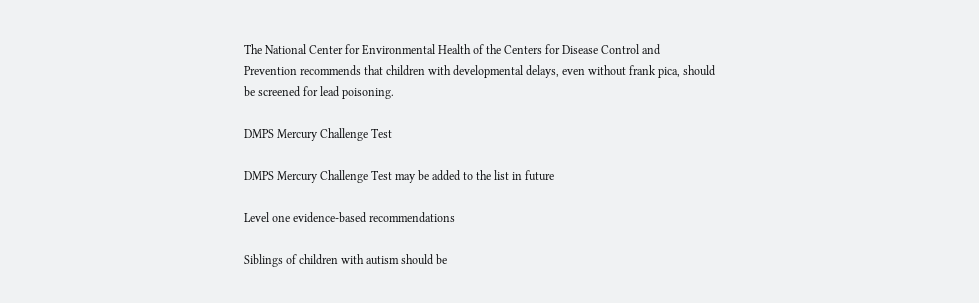The National Center for Environmental Health of the Centers for Disease Control and Prevention recommends that children with developmental delays, even without frank pica, should be screened for lead poisoning.

DMPS Mercury Challenge Test

DMPS Mercury Challenge Test may be added to the list in future

Level one evidence-based recommendations

Siblings of children with autism should be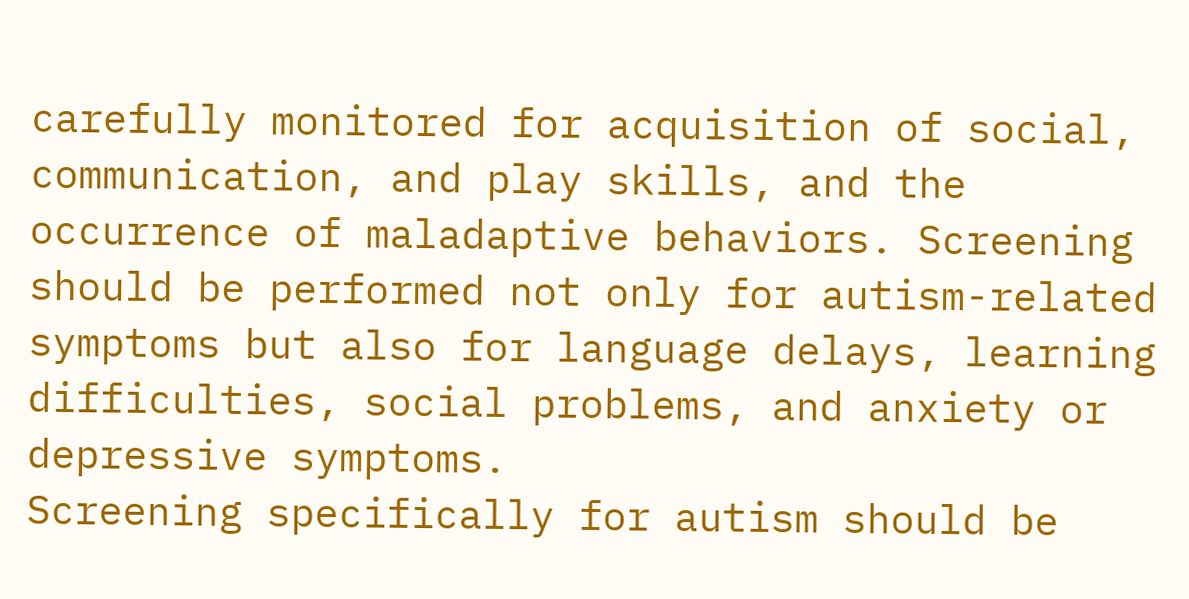carefully monitored for acquisition of social, communication, and play skills, and the occurrence of maladaptive behaviors. Screening should be performed not only for autism-related symptoms but also for language delays, learning difficulties, social problems, and anxiety or depressive symptoms.
Screening specifically for autism should be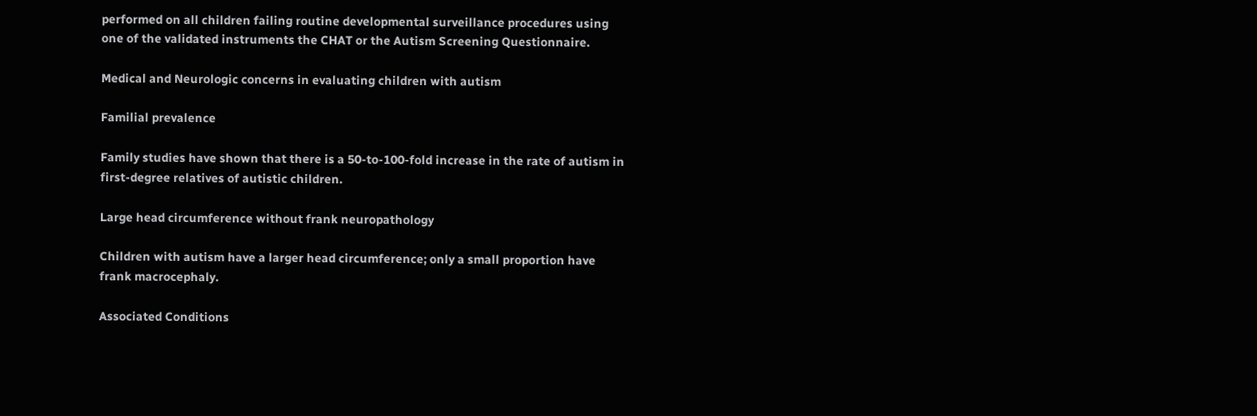performed on all children failing routine developmental surveillance procedures using one of the validated instruments the CHAT or the Autism Screening Questionnaire.

Medical and Neurologic concerns in evaluating children with autism

Familial prevalence

Family studies have shown that there is a 50-to-100-fold increase in the rate of autism in first-degree relatives of autistic children.

Large head circumference without frank neuropathology

Children with autism have a larger head circumference; only a small proportion have frank macrocephaly.

Associated Conditions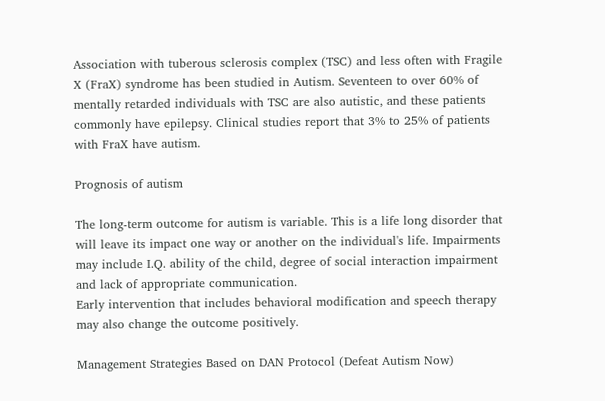Association with tuberous sclerosis complex (TSC) and less often with Fragile X (FraX) syndrome has been studied in Autism. Seventeen to over 60% of mentally retarded individuals with TSC are also autistic, and these patients commonly have epilepsy. Clinical studies report that 3% to 25% of patients with FraX have autism.

Prognosis of autism

The long-term outcome for autism is variable. This is a life long disorder that will leave its impact one way or another on the individual's life. Impairments may include I.Q. ability of the child, degree of social interaction impairment and lack of appropriate communication.
Early intervention that includes behavioral modification and speech therapy may also change the outcome positively.

Management Strategies Based on DAN Protocol (Defeat Autism Now)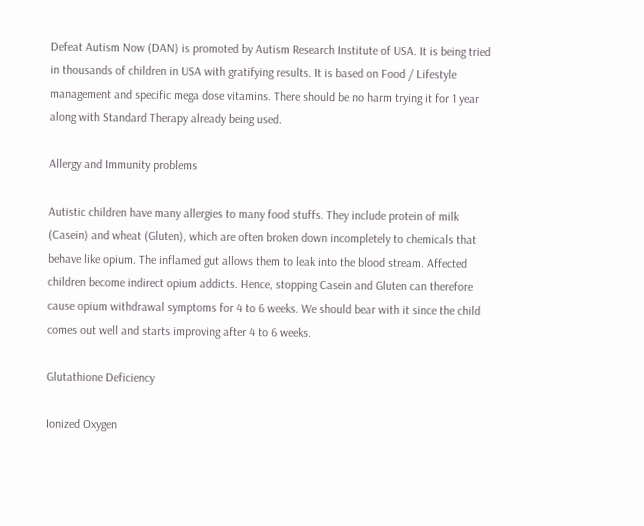Defeat Autism Now (DAN) is promoted by Autism Research Institute of USA. It is being tried in thousands of children in USA with gratifying results. It is based on Food / Lifestyle management and specific mega dose vitamins. There should be no harm trying it for 1 year along with Standard Therapy already being used.

Allergy and Immunity problems

Autistic children have many allergies to many food stuffs. They include protein of milk (Casein) and wheat (Gluten), which are often broken down incompletely to chemicals that behave like opium. The inflamed gut allows them to leak into the blood stream. Affected children become indirect opium addicts. Hence, stopping Casein and Gluten can therefore cause opium withdrawal symptoms for 4 to 6 weeks. We should bear with it since the child comes out well and starts improving after 4 to 6 weeks.

Glutathione Deficiency

Ionized Oxygen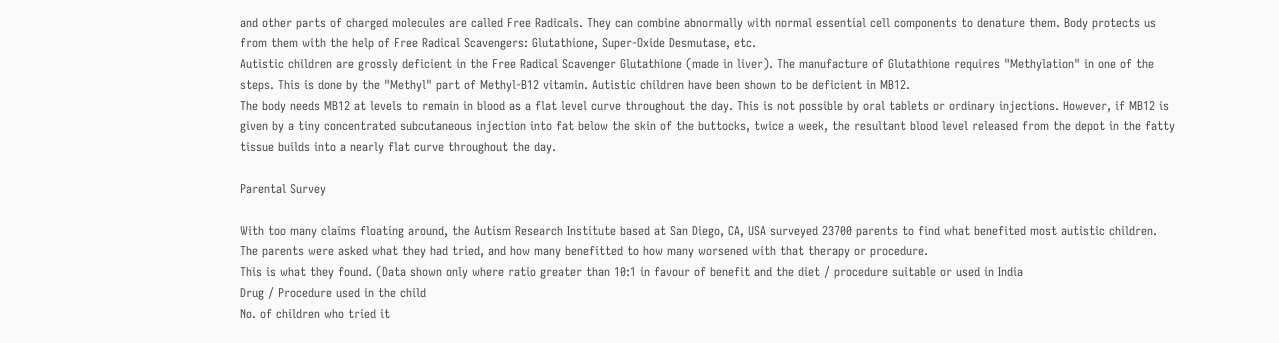and other parts of charged molecules are called Free Radicals. They can combine abnormally with normal essential cell components to denature them. Body protects us from them with the help of Free Radical Scavengers: Glutathione, Super-Oxide Desmutase, etc.
Autistic children are grossly deficient in the Free Radical Scavenger Glutathione (made in liver). The manufacture of Glutathione requires "Methylation" in one of the steps. This is done by the "Methyl" part of Methyl-B12 vitamin. Autistic children have been shown to be deficient in MB12.
The body needs MB12 at levels to remain in blood as a flat level curve throughout the day. This is not possible by oral tablets or ordinary injections. However, if MB12 is given by a tiny concentrated subcutaneous injection into fat below the skin of the buttocks, twice a week, the resultant blood level released from the depot in the fatty tissue builds into a nearly flat curve throughout the day.

Parental Survey

With too many claims floating around, the Autism Research Institute based at San Diego, CA, USA surveyed 23700 parents to find what benefited most autistic children. The parents were asked what they had tried, and how many benefitted to how many worsened with that therapy or procedure.
This is what they found. (Data shown only where ratio greater than 10:1 in favour of benefit and the diet / procedure suitable or used in India
Drug / Procedure used in the child
No. of children who tried it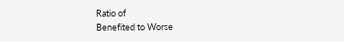Ratio of
Benefited to Worse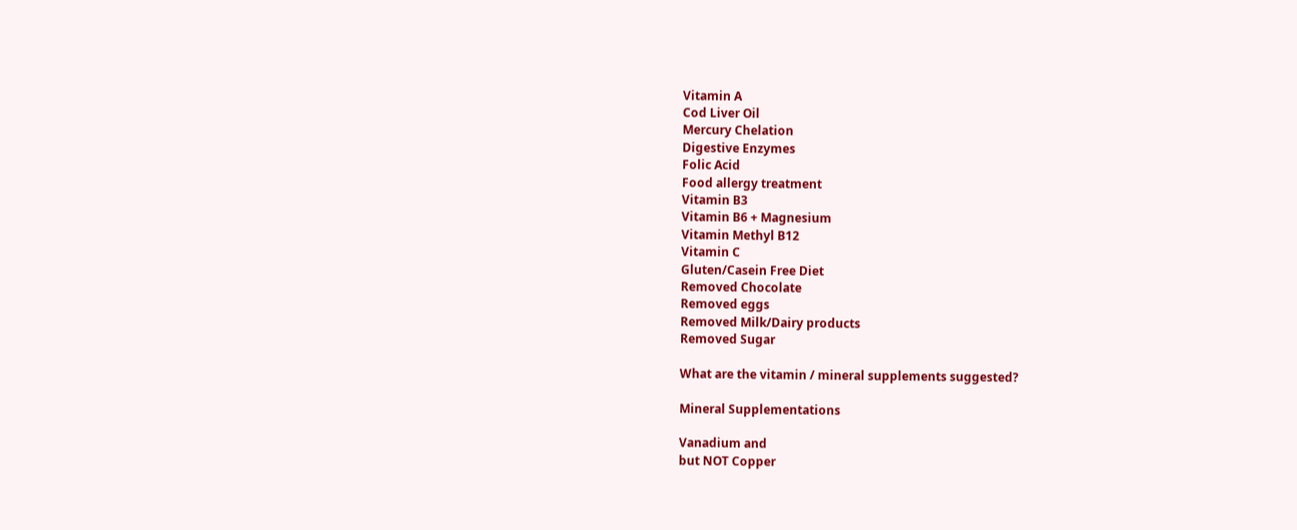Vitamin A
Cod Liver Oil
Mercury Chelation
Digestive Enzymes
Folic Acid
Food allergy treatment
Vitamin B3
Vitamin B6 + Magnesium
Vitamin Methyl B12
Vitamin C
Gluten/Casein Free Diet
Removed Chocolate
Removed eggs
Removed Milk/Dairy products
Removed Sugar

What are the vitamin / mineral supplements suggested?

Mineral Supplementations

Vanadium and
but NOT Copper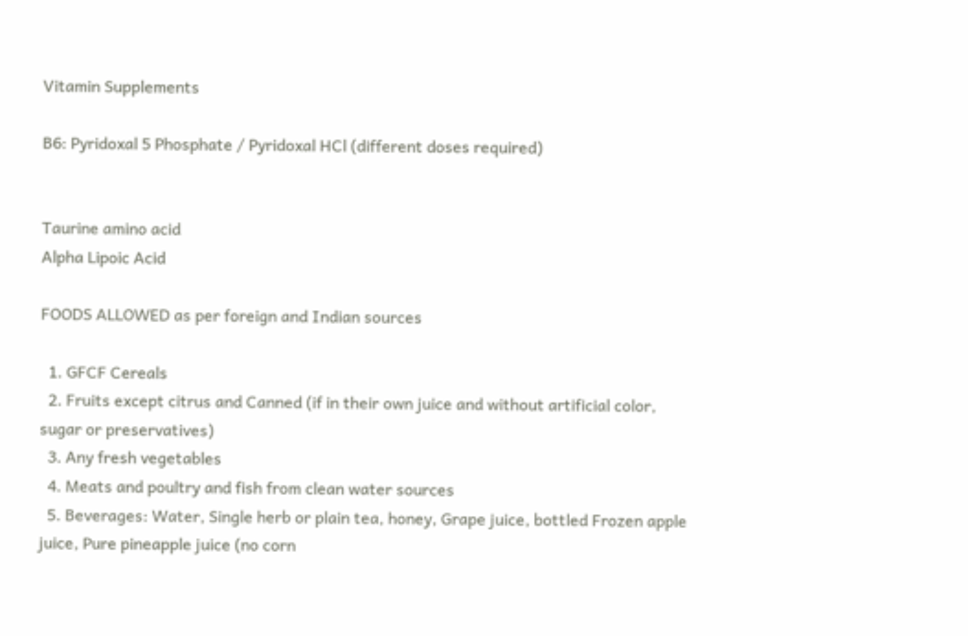Vitamin Supplements

B6: Pyridoxal 5 Phosphate / Pyridoxal HCl (different doses required)


Taurine amino acid
Alpha Lipoic Acid

FOODS ALLOWED as per foreign and Indian sources

  1. GFCF Cereals
  2. Fruits except citrus and Canned (if in their own juice and without artificial color, sugar or preservatives)
  3. Any fresh vegetables
  4. Meats and poultry and fish from clean water sources
  5. Beverages: Water, Single herb or plain tea, honey, Grape juice, bottled Frozen apple juice, Pure pineapple juice (no corn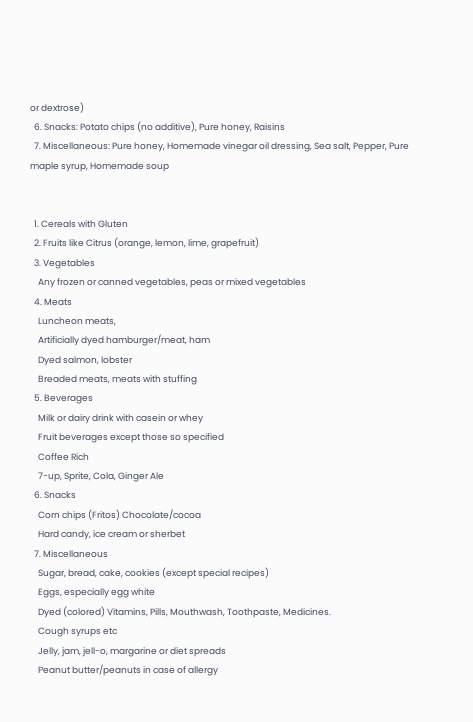or dextrose)
  6. Snacks: Potato chips (no additive), Pure honey, Raisins
  7. Miscellaneous: Pure honey, Homemade vinegar oil dressing, Sea salt, Pepper, Pure maple syrup, Homemade soup


  1. Cereals with Gluten
  2. Fruits like Citrus (orange, lemon, lime, grapefruit)
  3. Vegetables
    Any frozen or canned vegetables, peas or mixed vegetables
  4. Meats
    Luncheon meats,
    Artificially dyed hamburger/meat, ham
    Dyed salmon, lobster
    Breaded meats, meats with stuffing
  5. Beverages
    Milk or dairy drink with casein or whey
    Fruit beverages except those so specified
    Coffee Rich
    7-up, Sprite, Cola, Ginger Ale
  6. Snacks
    Corn chips (Fritos) Chocolate/cocoa
    Hard candy, ice cream or sherbet
  7. Miscellaneous
    Sugar, bread, cake, cookies (except special recipes)
    Eggs, especially egg white
    Dyed (colored) Vitamins, Pills, Mouthwash, Toothpaste, Medicines.
    Cough syrups etc
    Jelly, jam, jell-o, margarine or diet spreads
    Peanut butter/peanuts in case of allergy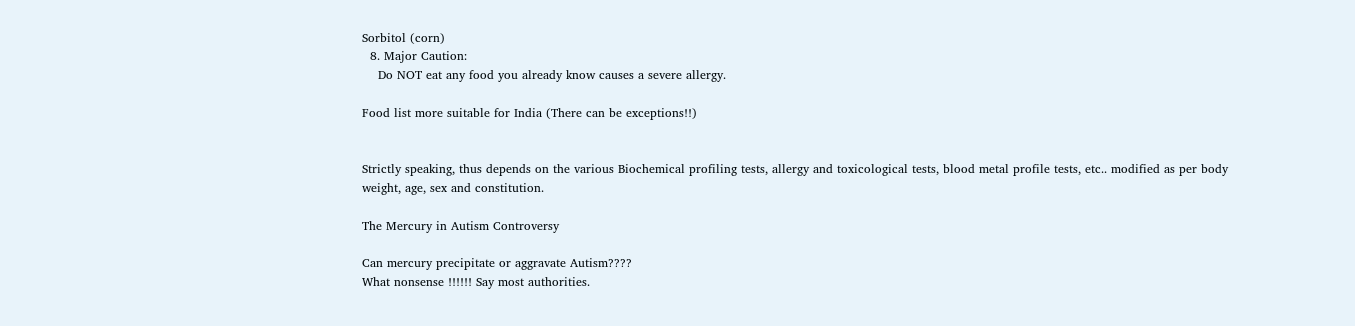Sorbitol (corn)
  8. Major Caution:
    Do NOT eat any food you already know causes a severe allergy.

Food list more suitable for India (There can be exceptions!!)


Strictly speaking, thus depends on the various Biochemical profiling tests, allergy and toxicological tests, blood metal profile tests, etc.. modified as per body weight, age, sex and constitution.

The Mercury in Autism Controversy

Can mercury precipitate or aggravate Autism????
What nonsense !!!!!! Say most authorities.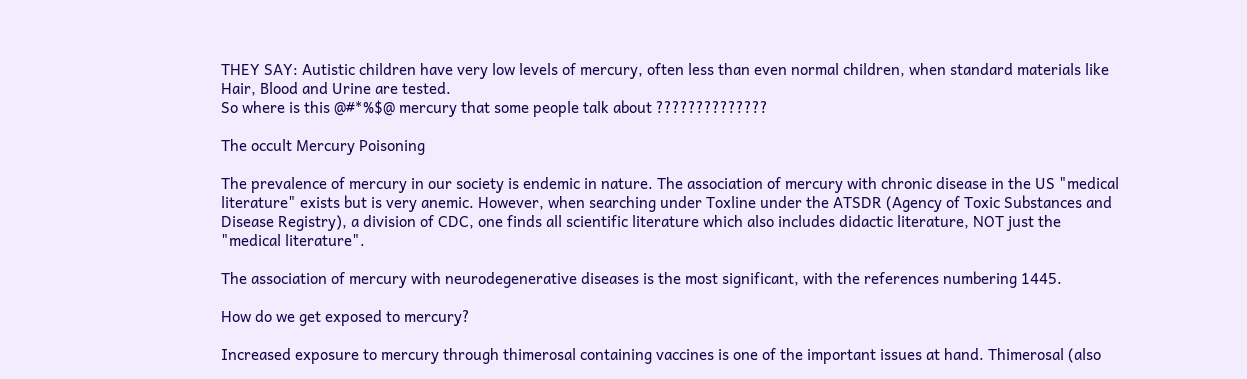THEY SAY: Autistic children have very low levels of mercury, often less than even normal children, when standard materials like Hair, Blood and Urine are tested.
So where is this @#*%$@ mercury that some people talk about ??????????????

The occult Mercury Poisoning

The prevalence of mercury in our society is endemic in nature. The association of mercury with chronic disease in the US "medical literature" exists but is very anemic. However, when searching under Toxline under the ATSDR (Agency of Toxic Substances and Disease Registry), a division of CDC, one finds all scientific literature which also includes didactic literature, NOT just the "medical literature".

The association of mercury with neurodegenerative diseases is the most significant, with the references numbering 1445.

How do we get exposed to mercury?

Increased exposure to mercury through thimerosal containing vaccines is one of the important issues at hand. Thimerosal (also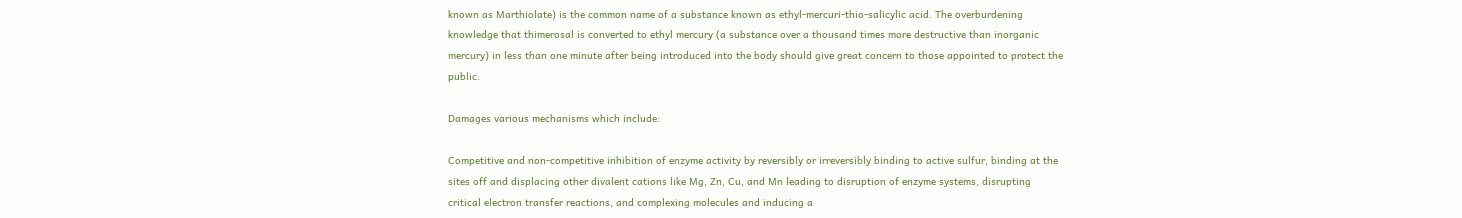known as Marthiolate) is the common name of a substance known as ethyl-mercuri-thio-salicylic acid. The overburdening knowledge that thimerosal is converted to ethyl mercury (a substance over a thousand times more destructive than inorganic mercury) in less than one minute after being introduced into the body should give great concern to those appointed to protect the public.

Damages various mechanisms which include:

Competitive and non-competitive inhibition of enzyme activity by reversibly or irreversibly binding to active sulfur, binding at the sites off and displacing other divalent cations like Mg, Zn, Cu, and Mn leading to disruption of enzyme systems, disrupting critical electron transfer reactions, and complexing molecules and inducing a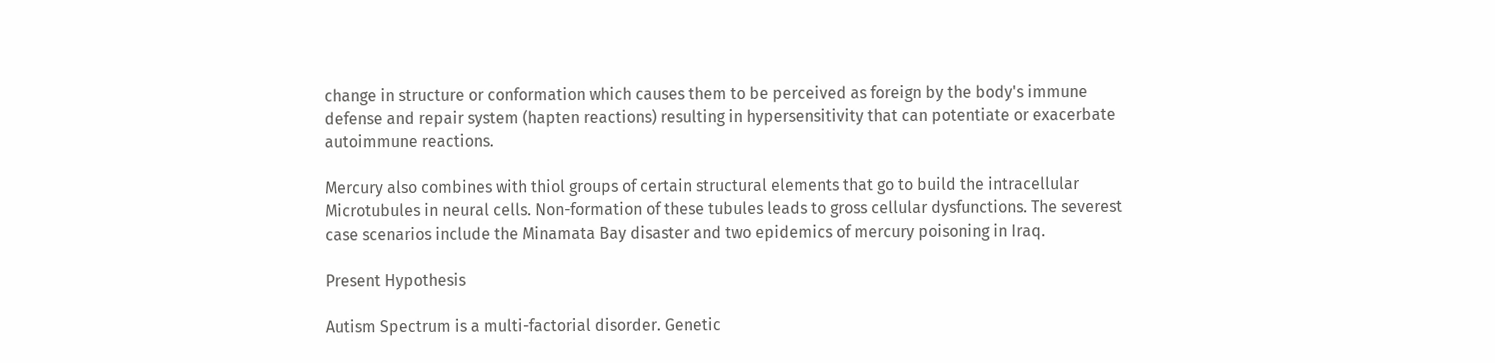change in structure or conformation which causes them to be perceived as foreign by the body's immune defense and repair system (hapten reactions) resulting in hypersensitivity that can potentiate or exacerbate autoimmune reactions.

Mercury also combines with thiol groups of certain structural elements that go to build the intracellular Microtubules in neural cells. Non-formation of these tubules leads to gross cellular dysfunctions. The severest case scenarios include the Minamata Bay disaster and two epidemics of mercury poisoning in Iraq.

Present Hypothesis

Autism Spectrum is a multi-factorial disorder. Genetic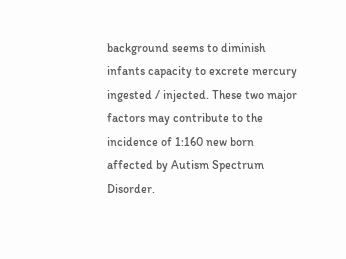background seems to diminish infants capacity to excrete mercury ingested / injected. These two major factors may contribute to the incidence of 1:160 new born affected by Autism Spectrum Disorder.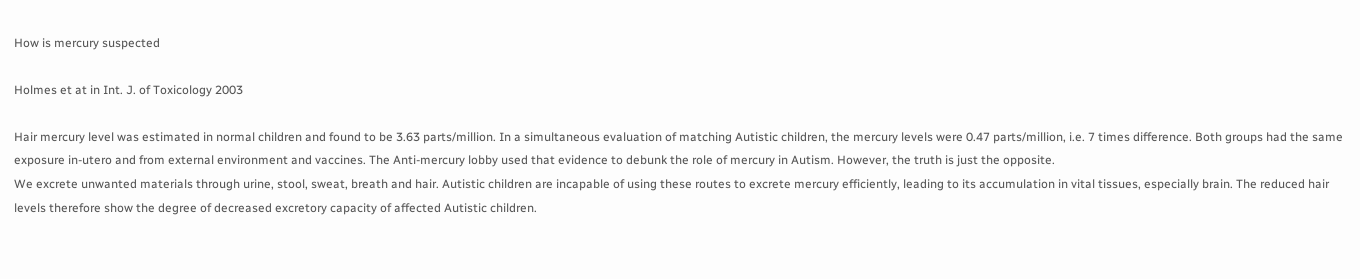How is mercury suspected

Holmes et at in Int. J. of Toxicology 2003

Hair mercury level was estimated in normal children and found to be 3.63 parts/million. In a simultaneous evaluation of matching Autistic children, the mercury levels were 0.47 parts/million, i.e. 7 times difference. Both groups had the same exposure in-utero and from external environment and vaccines. The Anti-mercury lobby used that evidence to debunk the role of mercury in Autism. However, the truth is just the opposite.
We excrete unwanted materials through urine, stool, sweat, breath and hair. Autistic children are incapable of using these routes to excrete mercury efficiently, leading to its accumulation in vital tissues, especially brain. The reduced hair levels therefore show the degree of decreased excretory capacity of affected Autistic children.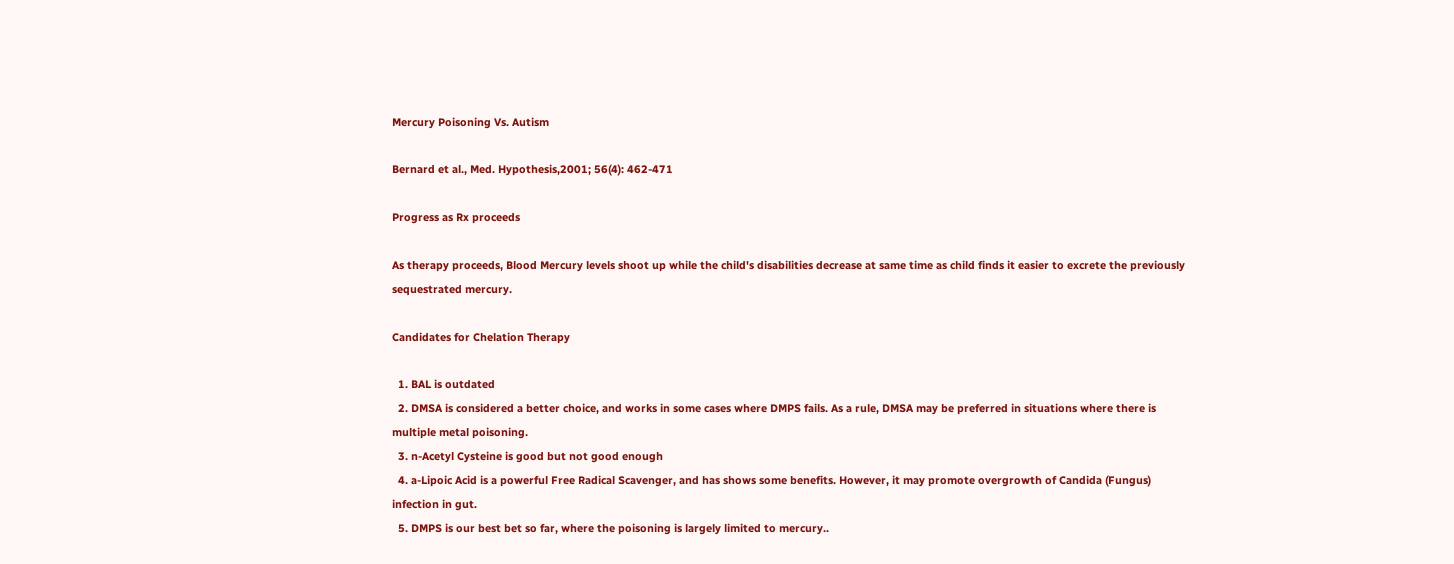Mercury Poisoning Vs. Autism

Bernard et al., Med. Hypothesis,2001; 56(4): 462-471

Progress as Rx proceeds

As therapy proceeds, Blood Mercury levels shoot up while the child's disabilities decrease at same time as child finds it easier to excrete the previously sequestrated mercury.

Candidates for Chelation Therapy

  1. BAL is outdated
  2. DMSA is considered a better choice, and works in some cases where DMPS fails. As a rule, DMSA may be preferred in situations where there is multiple metal poisoning.
  3. n-Acetyl Cysteine is good but not good enough
  4. a-Lipoic Acid is a powerful Free Radical Scavenger, and has shows some benefits. However, it may promote overgrowth of Candida (Fungus) infection in gut.
  5. DMPS is our best bet so far, where the poisoning is largely limited to mercury..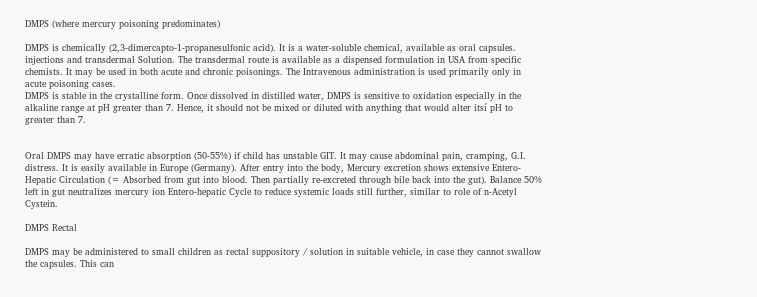DMPS (where mercury poisoning predominates)

DMPS is chemically (2,3-dimercapto-1-propanesulfonic acid). It is a water-soluble chemical, available as oral capsules. injections and transdermal Solution. The transdermal route is available as a dispensed formulation in USA from specific chemists. It may be used in both acute and chronic poisonings. The Intravenous administration is used primarily only in acute poisoning cases.
DMPS is stable in the crystalline form. Once dissolved in distilled water, DMPS is sensitive to oxidation especially in the alkaline range at pH greater than 7. Hence, it should not be mixed or diluted with anything that would alter itsí pH to greater than 7.


Oral DMPS may have erratic absorption (50-55%) if child has unstable GIT. It may cause abdominal pain, cramping, G.I. distress. It is easily available in Europe (Germany). After entry into the body, Mercury excretion shows extensive Entero-Hepatic Circulation (= Absorbed from gut into blood. Then partially re-excreted through bile back into the gut). Balance 50% left in gut neutralizes mercury ion Entero-hepatic Cycle to reduce systemic loads still further, similar to role of n-Acetyl Cystein.

DMPS Rectal

DMPS may be administered to small children as rectal suppository / solution in suitable vehicle, in case they cannot swallow the capsules. This can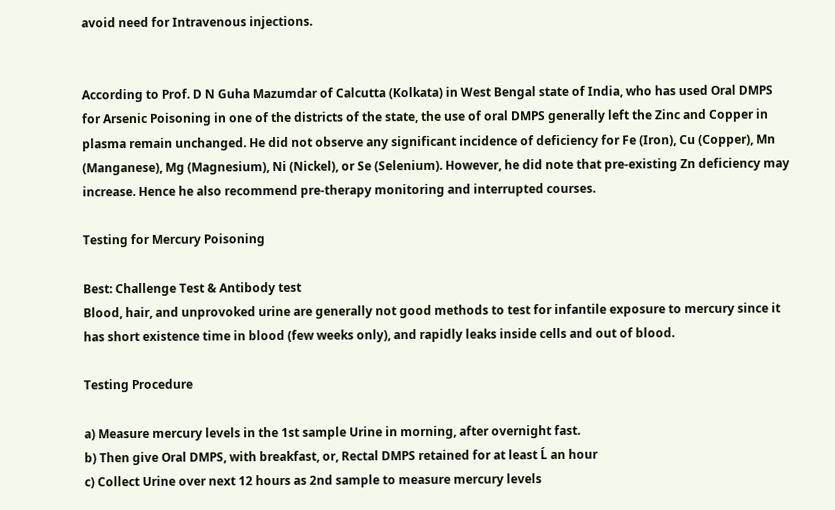avoid need for Intravenous injections.


According to Prof. D N Guha Mazumdar of Calcutta (Kolkata) in West Bengal state of India, who has used Oral DMPS for Arsenic Poisoning in one of the districts of the state, the use of oral DMPS generally left the Zinc and Copper in plasma remain unchanged. He did not observe any significant incidence of deficiency for Fe (Iron), Cu (Copper), Mn (Manganese), Mg (Magnesium), Ni (Nickel), or Se (Selenium). However, he did note that pre-existing Zn deficiency may increase. Hence he also recommend pre-therapy monitoring and interrupted courses.

Testing for Mercury Poisoning

Best: Challenge Test & Antibody test
Blood, hair, and unprovoked urine are generally not good methods to test for infantile exposure to mercury since it has short existence time in blood (few weeks only), and rapidly leaks inside cells and out of blood.

Testing Procedure

a) Measure mercury levels in the 1st sample Urine in morning, after overnight fast.
b) Then give Oral DMPS, with breakfast, or, Rectal DMPS retained for at least Ĺ an hour
c) Collect Urine over next 12 hours as 2nd sample to measure mercury levels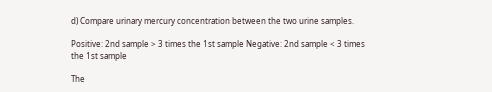d) Compare urinary mercury concentration between the two urine samples.

Positive: 2nd sample > 3 times the 1st sample Negative: 2nd sample < 3 times the 1st sample

The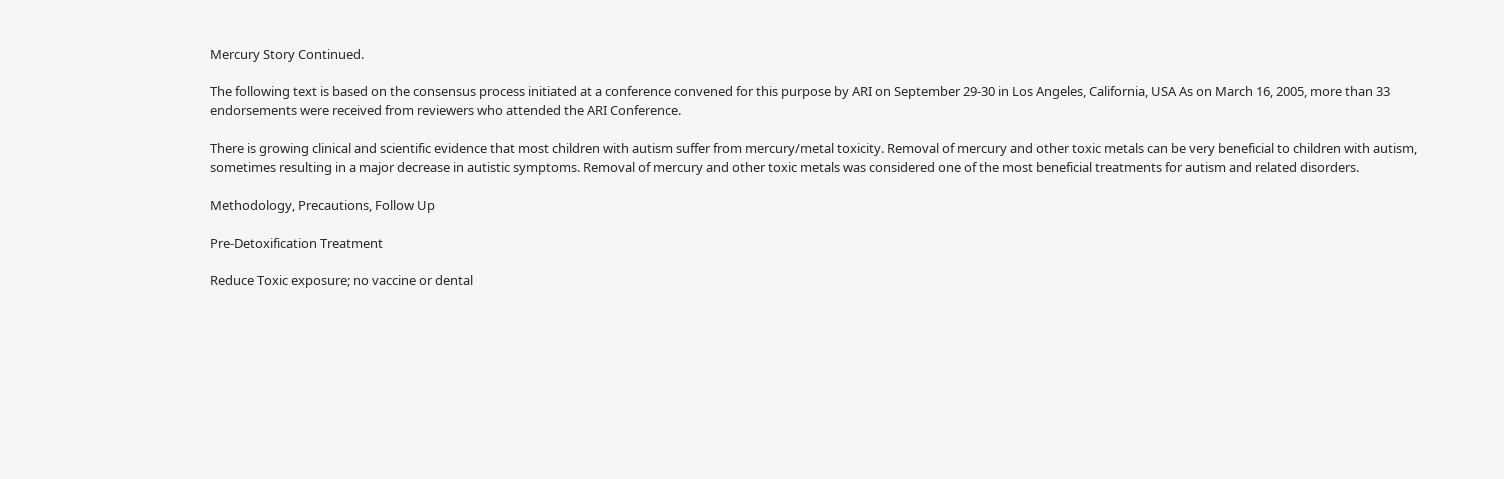Mercury Story Continued.

The following text is based on the consensus process initiated at a conference convened for this purpose by ARI on September 29-30 in Los Angeles, California, USA As on March 16, 2005, more than 33 endorsements were received from reviewers who attended the ARI Conference.

There is growing clinical and scientific evidence that most children with autism suffer from mercury/metal toxicity. Removal of mercury and other toxic metals can be very beneficial to children with autism, sometimes resulting in a major decrease in autistic symptoms. Removal of mercury and other toxic metals was considered one of the most beneficial treatments for autism and related disorders.

Methodology, Precautions, Follow Up

Pre-Detoxification Treatment

Reduce Toxic exposure; no vaccine or dental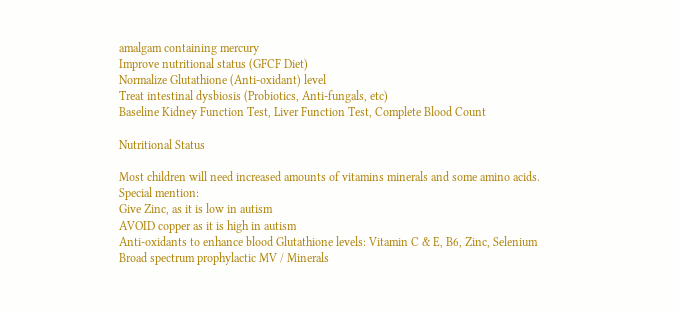amalgam containing mercury
Improve nutritional status (GFCF Diet)
Normalize Glutathione (Anti-oxidant) level
Treat intestinal dysbiosis (Probiotics, Anti-fungals, etc)
Baseline Kidney Function Test, Liver Function Test, Complete Blood Count

Nutritional Status

Most children will need increased amounts of vitamins minerals and some amino acids.
Special mention:
Give Zinc, as it is low in autism
AVOID copper as it is high in autism
Anti-oxidants to enhance blood Glutathione levels: Vitamin C & E, B6, Zinc, Selenium
Broad spectrum prophylactic MV / Minerals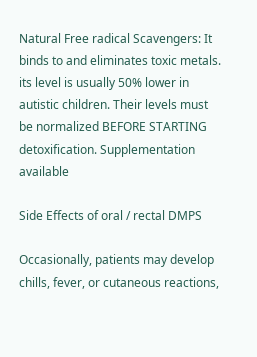Natural Free radical Scavengers: It binds to and eliminates toxic metals. its level is usually 50% lower in autistic children. Their levels must be normalized BEFORE STARTING detoxification. Supplementation available

Side Effects of oral / rectal DMPS

Occasionally, patients may develop chills, fever, or cutaneous reactions,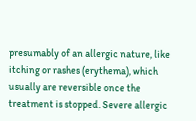presumably of an allergic nature, like itching or rashes (erythema), which usually are reversible once the treatment is stopped. Severe allergic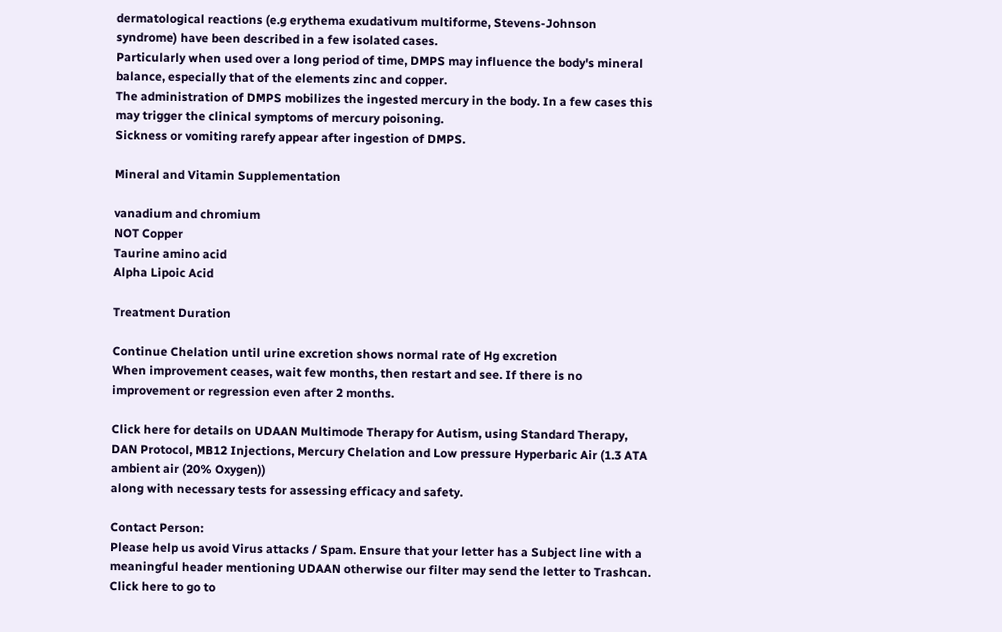dermatological reactions (e.g erythema exudativum multiforme, Stevens-Johnson syndrome) have been described in a few isolated cases.
Particularly when used over a long period of time, DMPS may influence the body's mineral balance, especially that of the elements zinc and copper.
The administration of DMPS mobilizes the ingested mercury in the body. In a few cases this may trigger the clinical symptoms of mercury poisoning.
Sickness or vomiting rarefy appear after ingestion of DMPS.

Mineral and Vitamin Supplementation

vanadium and chromium
NOT Copper
Taurine amino acid
Alpha Lipoic Acid

Treatment Duration

Continue Chelation until urine excretion shows normal rate of Hg excretion
When improvement ceases, wait few months, then restart and see. If there is no improvement or regression even after 2 months.

Click here for details on UDAAN Multimode Therapy for Autism, using Standard Therapy, DAN Protocol, MB12 Injections, Mercury Chelation and Low pressure Hyperbaric Air (1.3 ATA ambient air (20% Oxygen))
along with necessary tests for assessing efficacy and safety.

Contact Person:
Please help us avoid Virus attacks / Spam. Ensure that your letter has a Subject line with a meaningful header mentioning UDAAN otherwise our filter may send the letter to Trashcan.
Click here to go to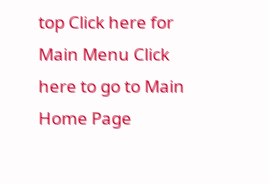top Click here for Main Menu Click here to go to Main Home Page